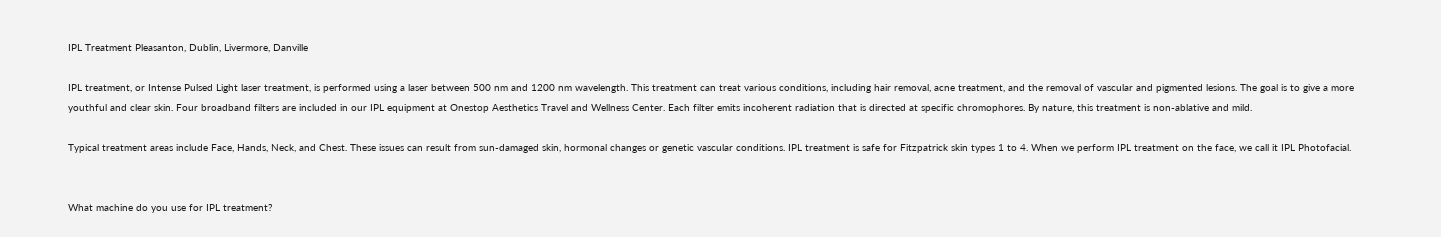IPL Treatment Pleasanton, Dublin, Livermore, Danville

IPL treatment, or Intense Pulsed Light laser treatment, is performed using a laser between 500 nm and 1200 nm wavelength. This treatment can treat various conditions, including hair removal, acne treatment, and the removal of vascular and pigmented lesions. The goal is to give a more youthful and clear skin. Four broadband filters are included in our IPL equipment at Onestop Aesthetics Travel and Wellness Center. Each filter emits incoherent radiation that is directed at specific chromophores. By nature, this treatment is non-ablative and mild.

Typical treatment areas include Face, Hands, Neck, and Chest. These issues can result from sun-damaged skin, hormonal changes or genetic vascular conditions. IPL treatment is safe for Fitzpatrick skin types 1 to 4. When we perform IPL treatment on the face, we call it IPL Photofacial.


What machine do you use for IPL treatment?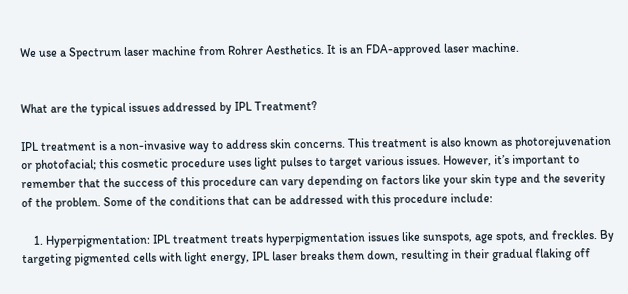We use a Spectrum laser machine from Rohrer Aesthetics. It is an FDA-approved laser machine.


What are the typical issues addressed by IPL Treatment?

IPL treatment is a non-invasive way to address skin concerns. This treatment is also known as photorejuvenation or photofacial; this cosmetic procedure uses light pulses to target various issues. However, it’s important to remember that the success of this procedure can vary depending on factors like your skin type and the severity of the problem. Some of the conditions that can be addressed with this procedure include:

    1. Hyperpigmentation: IPL treatment treats hyperpigmentation issues like sunspots, age spots, and freckles. By targeting pigmented cells with light energy, IPL laser breaks them down, resulting in their gradual flaking off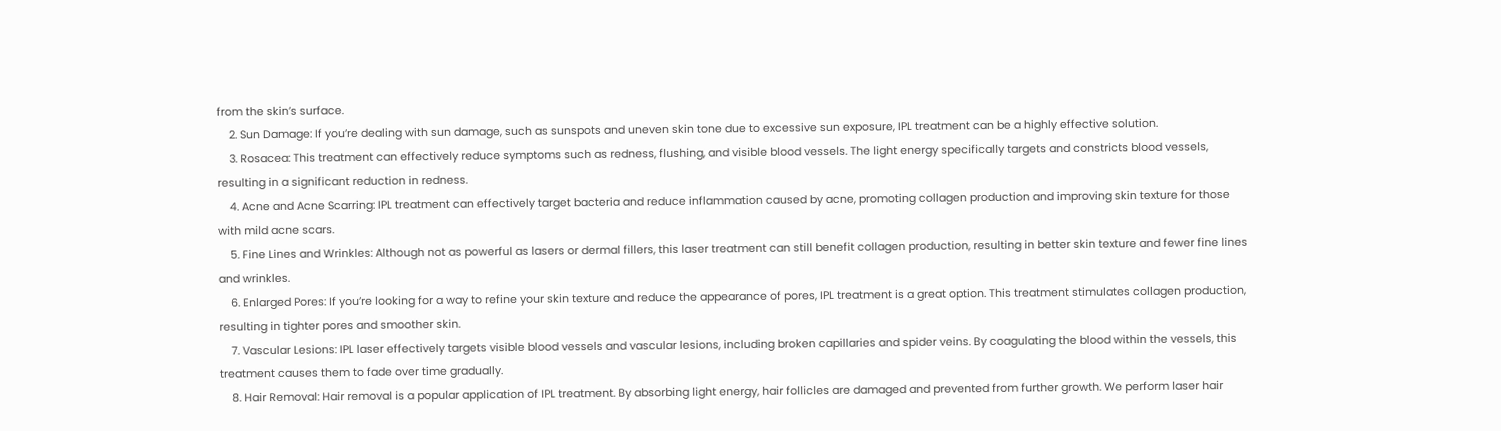from the skin’s surface.
    2. Sun Damage: If you’re dealing with sun damage, such as sunspots and uneven skin tone due to excessive sun exposure, IPL treatment can be a highly effective solution.
    3. Rosacea: This treatment can effectively reduce symptoms such as redness, flushing, and visible blood vessels. The light energy specifically targets and constricts blood vessels, resulting in a significant reduction in redness.
    4. Acne and Acne Scarring: IPL treatment can effectively target bacteria and reduce inflammation caused by acne, promoting collagen production and improving skin texture for those with mild acne scars.
    5. Fine Lines and Wrinkles: Although not as powerful as lasers or dermal fillers, this laser treatment can still benefit collagen production, resulting in better skin texture and fewer fine lines and wrinkles.
    6. Enlarged Pores: If you’re looking for a way to refine your skin texture and reduce the appearance of pores, IPL treatment is a great option. This treatment stimulates collagen production, resulting in tighter pores and smoother skin.
    7. Vascular Lesions: IPL laser effectively targets visible blood vessels and vascular lesions, including broken capillaries and spider veins. By coagulating the blood within the vessels, this treatment causes them to fade over time gradually.
    8. Hair Removal: Hair removal is a popular application of IPL treatment. By absorbing light energy, hair follicles are damaged and prevented from further growth. We perform laser hair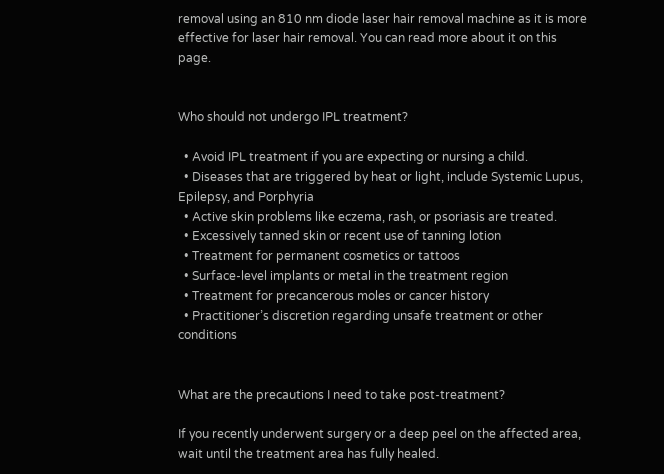removal using an 810 nm diode laser hair removal machine as it is more effective for laser hair removal. You can read more about it on this page.


Who should not undergo IPL treatment?

  • Avoid IPL treatment if you are expecting or nursing a child.
  • Diseases that are triggered by heat or light, include Systemic Lupus, Epilepsy, and Porphyria
  • Active skin problems like eczema, rash, or psoriasis are treated.
  • Excessively tanned skin or recent use of tanning lotion
  • Treatment for permanent cosmetics or tattoos
  • Surface-level implants or metal in the treatment region
  • Treatment for precancerous moles or cancer history
  • Practitioner’s discretion regarding unsafe treatment or other conditions


What are the precautions I need to take post-treatment?

If you recently underwent surgery or a deep peel on the affected area, wait until the treatment area has fully healed.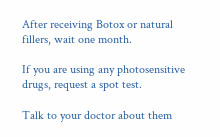After receiving Botox or natural fillers, wait one month.

If you are using any photosensitive drugs, request a spot test.

Talk to your doctor about them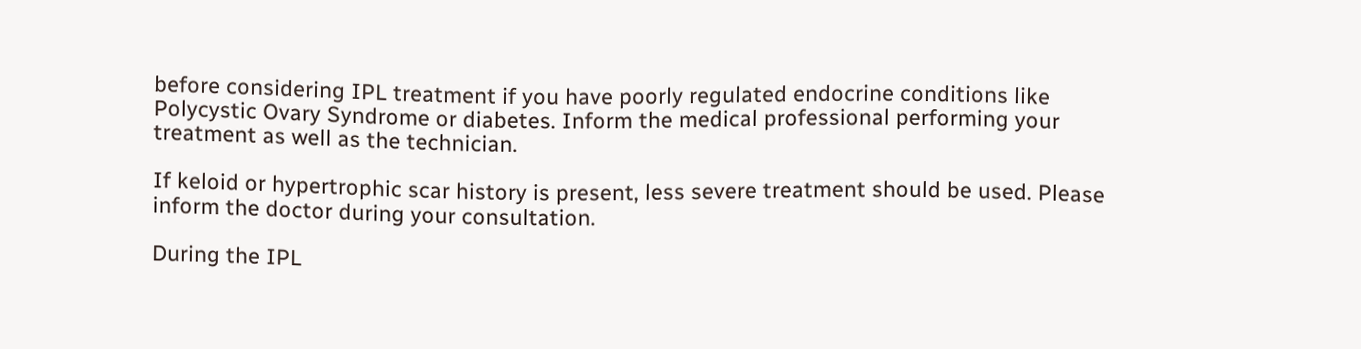before considering IPL treatment if you have poorly regulated endocrine conditions like Polycystic Ovary Syndrome or diabetes. Inform the medical professional performing your treatment as well as the technician.

If keloid or hypertrophic scar history is present, less severe treatment should be used. Please inform the doctor during your consultation.

During the IPL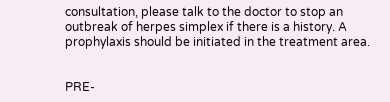consultation, please talk to the doctor to stop an outbreak of herpes simplex if there is a history. A prophylaxis should be initiated in the treatment area.


PRE-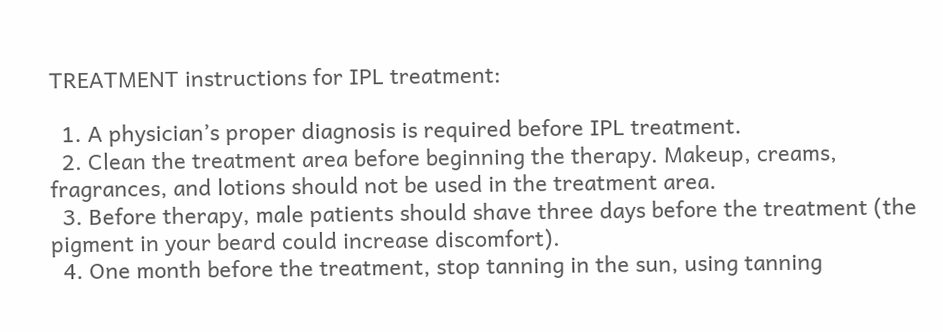TREATMENT instructions for IPL treatment:

  1. A physician’s proper diagnosis is required before IPL treatment.
  2. Clean the treatment area before beginning the therapy. Makeup, creams, fragrances, and lotions should not be used in the treatment area.
  3. Before therapy, male patients should shave three days before the treatment (the pigment in your beard could increase discomfort).
  4. One month before the treatment, stop tanning in the sun, using tanning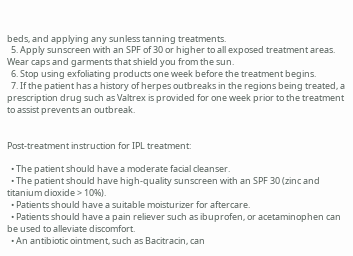beds, and applying any sunless tanning treatments.
  5. Apply sunscreen with an SPF of 30 or higher to all exposed treatment areas. Wear caps and garments that shield you from the sun.
  6. Stop using exfoliating products one week before the treatment begins.
  7. If the patient has a history of herpes outbreaks in the regions being treated, a prescription drug such as Valtrex is provided for one week prior to the treatment to assist prevents an outbreak.


Post-treatment instruction for IPL treatment:

  • The patient should have a moderate facial cleanser.
  • The patient should have high-quality sunscreen with an SPF 30 (zinc and titanium dioxide > 10%).
  • Patients should have a suitable moisturizer for aftercare.
  • Patients should have a pain reliever such as ibuprofen, or acetaminophen can be used to alleviate discomfort.
  • An antibiotic ointment, such as Bacitracin, can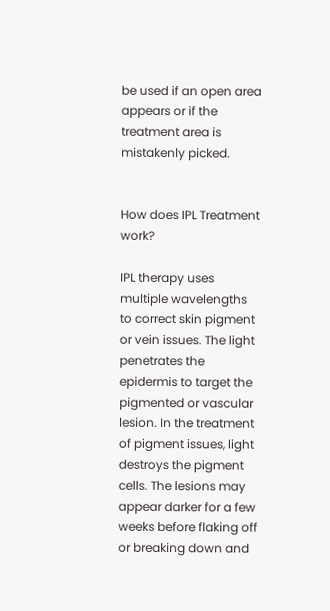be used if an open area appears or if the treatment area is mistakenly picked.


How does IPL Treatment work?

IPL therapy uses multiple wavelengths to correct skin pigment or vein issues. The light penetrates the epidermis to target the pigmented or vascular lesion. In the treatment of pigment issues, light destroys the pigment cells. The lesions may appear darker for a few weeks before flaking off or breaking down and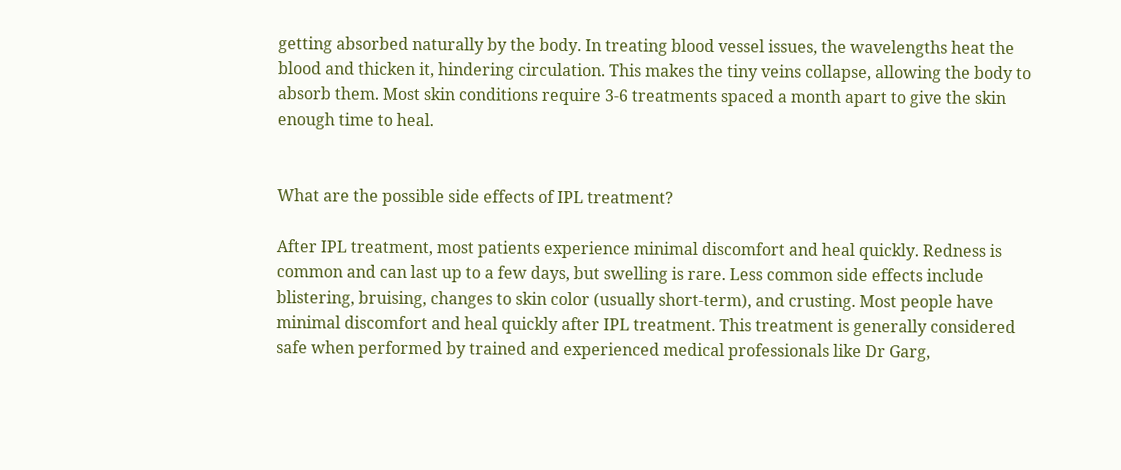getting absorbed naturally by the body. In treating blood vessel issues, the wavelengths heat the blood and thicken it, hindering circulation. This makes the tiny veins collapse, allowing the body to absorb them. Most skin conditions require 3-6 treatments spaced a month apart to give the skin enough time to heal.


What are the possible side effects of IPL treatment?

After IPL treatment, most patients experience minimal discomfort and heal quickly. Redness is common and can last up to a few days, but swelling is rare. Less common side effects include blistering, bruising, changes to skin color (usually short-term), and crusting. Most people have minimal discomfort and heal quickly after IPL treatment. This treatment is generally considered safe when performed by trained and experienced medical professionals like Dr Garg,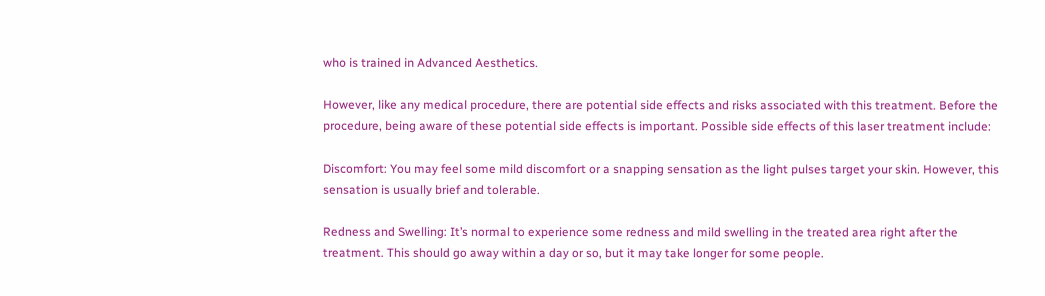who is trained in Advanced Aesthetics.

However, like any medical procedure, there are potential side effects and risks associated with this treatment. Before the procedure, being aware of these potential side effects is important. Possible side effects of this laser treatment include:

Discomfort: You may feel some mild discomfort or a snapping sensation as the light pulses target your skin. However, this sensation is usually brief and tolerable.

Redness and Swelling: It’s normal to experience some redness and mild swelling in the treated area right after the treatment. This should go away within a day or so, but it may take longer for some people.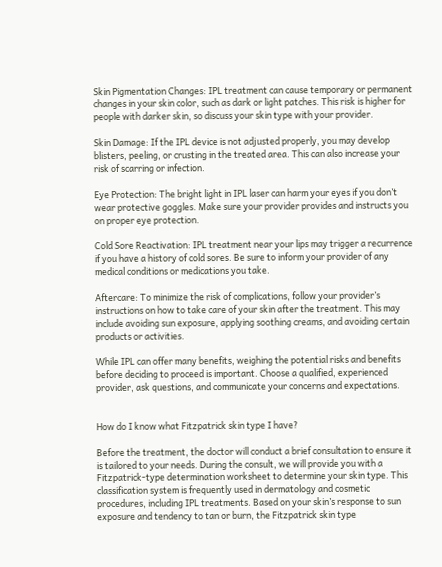Skin Pigmentation Changes: IPL treatment can cause temporary or permanent changes in your skin color, such as dark or light patches. This risk is higher for people with darker skin, so discuss your skin type with your provider.

Skin Damage: If the IPL device is not adjusted properly, you may develop blisters, peeling, or crusting in the treated area. This can also increase your risk of scarring or infection.

Eye Protection: The bright light in IPL laser can harm your eyes if you don’t wear protective goggles. Make sure your provider provides and instructs you on proper eye protection.

Cold Sore Reactivation: IPL treatment near your lips may trigger a recurrence if you have a history of cold sores. Be sure to inform your provider of any medical conditions or medications you take.

Aftercare: To minimize the risk of complications, follow your provider’s instructions on how to take care of your skin after the treatment. This may include avoiding sun exposure, applying soothing creams, and avoiding certain products or activities.

While IPL can offer many benefits, weighing the potential risks and benefits before deciding to proceed is important. Choose a qualified, experienced provider, ask questions, and communicate your concerns and expectations.


How do I know what Fitzpatrick skin type I have?

Before the treatment, the doctor will conduct a brief consultation to ensure it is tailored to your needs. During the consult, we will provide you with a Fitzpatrick-type determination worksheet to determine your skin type. This classification system is frequently used in dermatology and cosmetic procedures, including IPL treatments. Based on your skin’s response to sun exposure and tendency to tan or burn, the Fitzpatrick skin type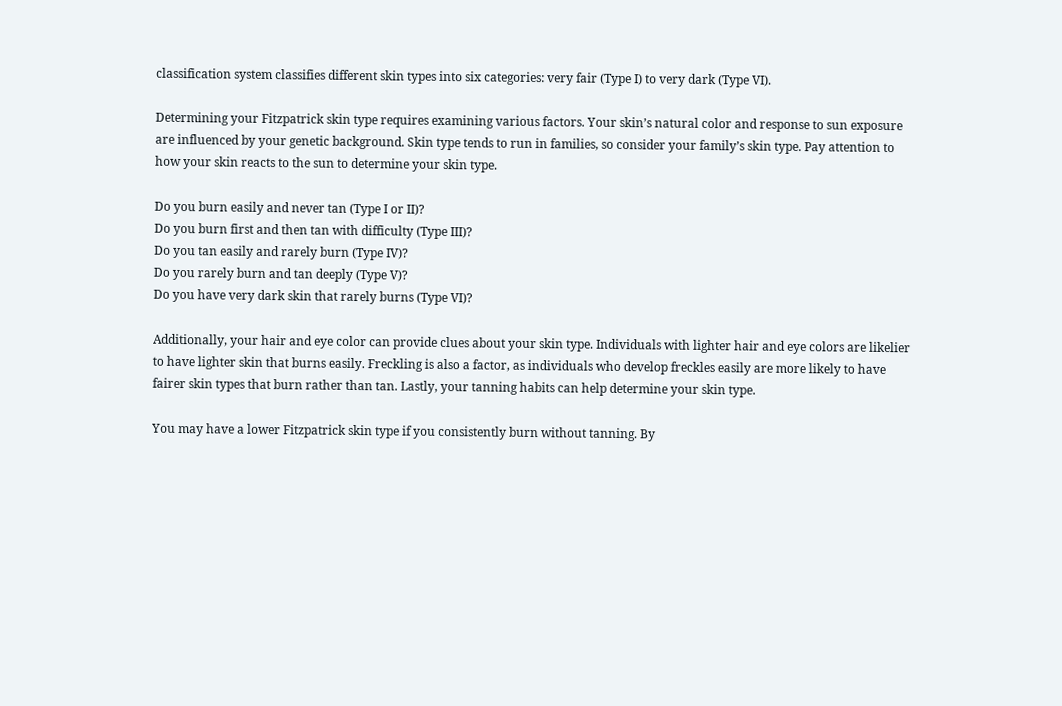classification system classifies different skin types into six categories: very fair (Type I) to very dark (Type VI).

Determining your Fitzpatrick skin type requires examining various factors. Your skin’s natural color and response to sun exposure are influenced by your genetic background. Skin type tends to run in families, so consider your family’s skin type. Pay attention to how your skin reacts to the sun to determine your skin type.

Do you burn easily and never tan (Type I or II)?
Do you burn first and then tan with difficulty (Type III)?
Do you tan easily and rarely burn (Type IV)?
Do you rarely burn and tan deeply (Type V)?
Do you have very dark skin that rarely burns (Type VI)?

Additionally, your hair and eye color can provide clues about your skin type. Individuals with lighter hair and eye colors are likelier to have lighter skin that burns easily. Freckling is also a factor, as individuals who develop freckles easily are more likely to have fairer skin types that burn rather than tan. Lastly, your tanning habits can help determine your skin type.

You may have a lower Fitzpatrick skin type if you consistently burn without tanning. By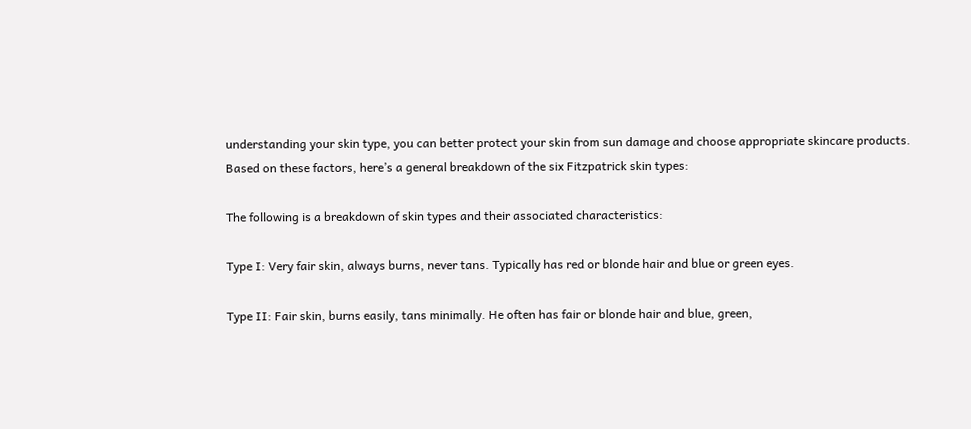understanding your skin type, you can better protect your skin from sun damage and choose appropriate skincare products. Based on these factors, here’s a general breakdown of the six Fitzpatrick skin types:

The following is a breakdown of skin types and their associated characteristics:

Type I: Very fair skin, always burns, never tans. Typically has red or blonde hair and blue or green eyes.

Type II: Fair skin, burns easily, tans minimally. He often has fair or blonde hair and blue, green,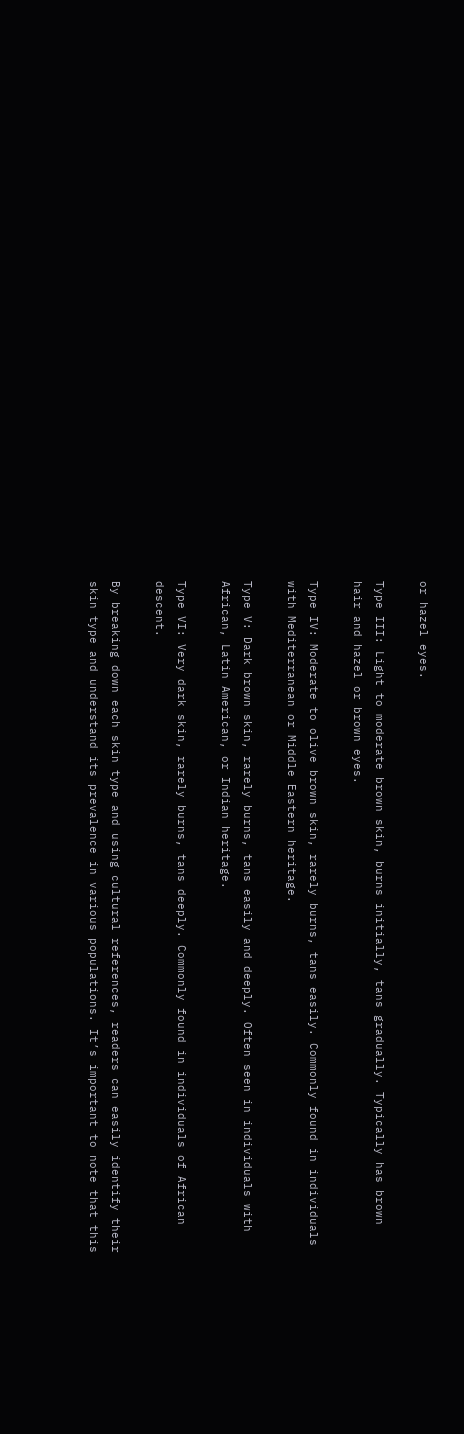or hazel eyes.

Type III: Light to moderate brown skin, burns initially, tans gradually. Typically has brown hair and hazel or brown eyes.

Type IV: Moderate to olive brown skin, rarely burns, tans easily. Commonly found in individuals with Mediterranean or Middle Eastern heritage.

Type V: Dark brown skin, rarely burns, tans easily and deeply. Often seen in individuals with African, Latin American, or Indian heritage.

Type VI: Very dark skin, rarely burns, tans deeply. Commonly found in individuals of African descent.

By breaking down each skin type and using cultural references, readers can easily identify their skin type and understand its prevalence in various populations. It’s important to note that this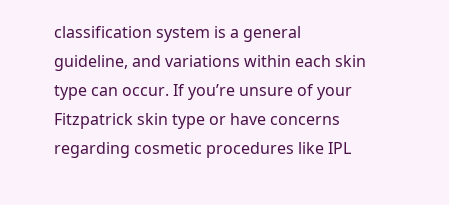classification system is a general guideline, and variations within each skin type can occur. If you’re unsure of your Fitzpatrick skin type or have concerns regarding cosmetic procedures like IPL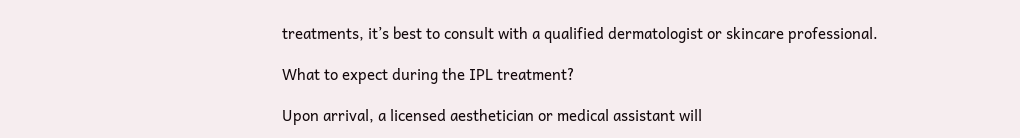treatments, it’s best to consult with a qualified dermatologist or skincare professional.

What to expect during the IPL treatment?

Upon arrival, a licensed aesthetician or medical assistant will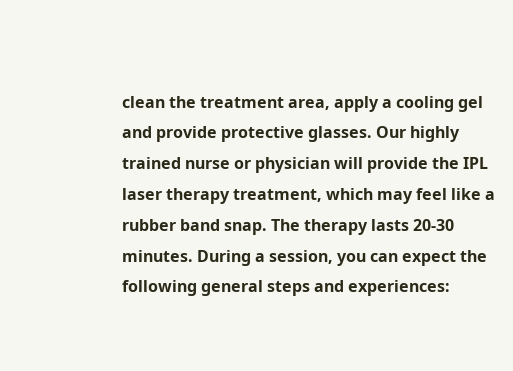clean the treatment area, apply a cooling gel and provide protective glasses. Our highly trained nurse or physician will provide the IPL laser therapy treatment, which may feel like a rubber band snap. The therapy lasts 20-30 minutes. During a session, you can expect the following general steps and experiences: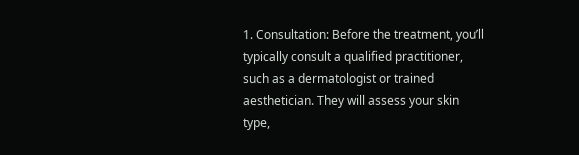1. Consultation: Before the treatment, you’ll typically consult a qualified practitioner, such as a dermatologist or trained aesthetician. They will assess your skin type,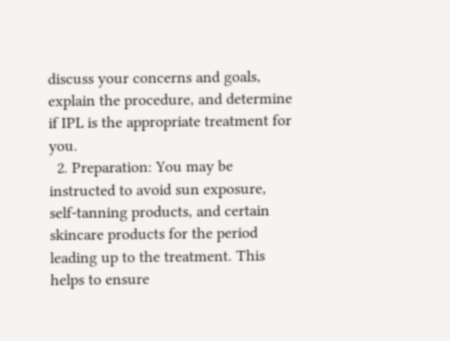discuss your concerns and goals, explain the procedure, and determine if IPL is the appropriate treatment for you.
  2. Preparation: You may be instructed to avoid sun exposure, self-tanning products, and certain skincare products for the period leading up to the treatment. This helps to ensure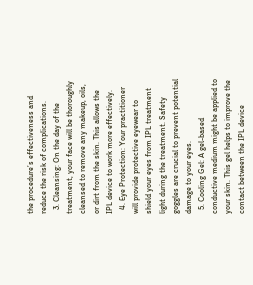the procedure’s effectiveness and reduce the risk of complications.
  3. Cleansing: On the day of the treatment, your face will be thoroughly cleansed to remove any makeup, oils, or dirt from the skin. This allows the IPL device to work more effectively.
  4. Eye Protection: Your practitioner will provide protective eyewear to shield your eyes from IPL treatment light during the treatment. Safety goggles are crucial to prevent potential damage to your eyes.
  5. Cooling Gel: A gel-based conductive medium might be applied to your skin. This gel helps to improve the contact between the IPL device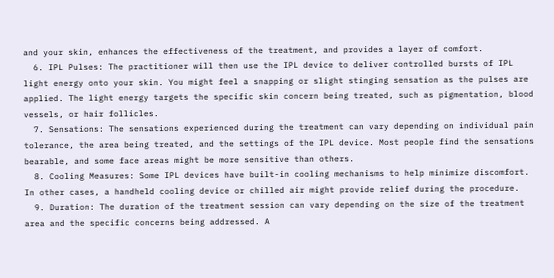and your skin, enhances the effectiveness of the treatment, and provides a layer of comfort.
  6. IPL Pulses: The practitioner will then use the IPL device to deliver controlled bursts of IPL light energy onto your skin. You might feel a snapping or slight stinging sensation as the pulses are applied. The light energy targets the specific skin concern being treated, such as pigmentation, blood vessels, or hair follicles.
  7. Sensations: The sensations experienced during the treatment can vary depending on individual pain tolerance, the area being treated, and the settings of the IPL device. Most people find the sensations bearable, and some face areas might be more sensitive than others.
  8. Cooling Measures: Some IPL devices have built-in cooling mechanisms to help minimize discomfort. In other cases, a handheld cooling device or chilled air might provide relief during the procedure.
  9. Duration: The duration of the treatment session can vary depending on the size of the treatment area and the specific concerns being addressed. A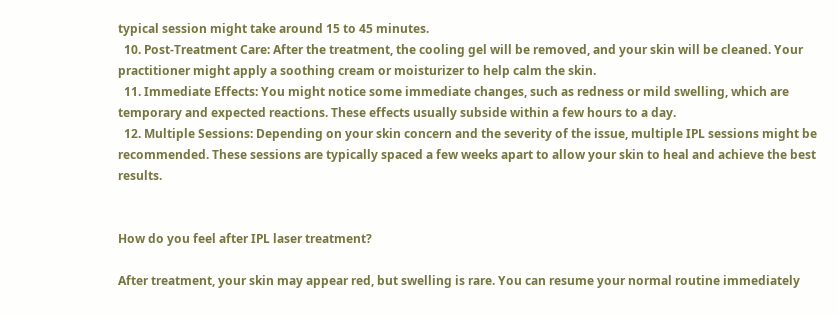typical session might take around 15 to 45 minutes.
  10. Post-Treatment Care: After the treatment, the cooling gel will be removed, and your skin will be cleaned. Your practitioner might apply a soothing cream or moisturizer to help calm the skin.
  11. Immediate Effects: You might notice some immediate changes, such as redness or mild swelling, which are temporary and expected reactions. These effects usually subside within a few hours to a day.
  12. Multiple Sessions: Depending on your skin concern and the severity of the issue, multiple IPL sessions might be recommended. These sessions are typically spaced a few weeks apart to allow your skin to heal and achieve the best results.


How do you feel after IPL laser treatment?

After treatment, your skin may appear red, but swelling is rare. You can resume your normal routine immediately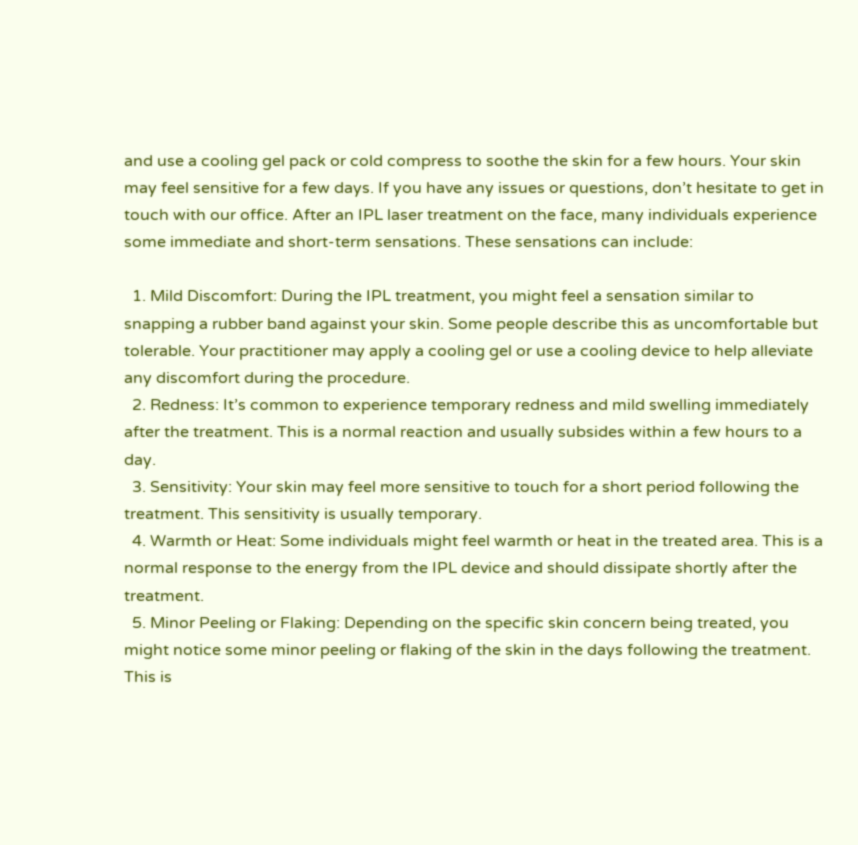and use a cooling gel pack or cold compress to soothe the skin for a few hours. Your skin may feel sensitive for a few days. If you have any issues or questions, don’t hesitate to get in touch with our office. After an IPL laser treatment on the face, many individuals experience some immediate and short-term sensations. These sensations can include:

  1. Mild Discomfort: During the IPL treatment, you might feel a sensation similar to snapping a rubber band against your skin. Some people describe this as uncomfortable but tolerable. Your practitioner may apply a cooling gel or use a cooling device to help alleviate any discomfort during the procedure.
  2. Redness: It’s common to experience temporary redness and mild swelling immediately after the treatment. This is a normal reaction and usually subsides within a few hours to a day.
  3. Sensitivity: Your skin may feel more sensitive to touch for a short period following the treatment. This sensitivity is usually temporary.
  4. Warmth or Heat: Some individuals might feel warmth or heat in the treated area. This is a normal response to the energy from the IPL device and should dissipate shortly after the treatment.
  5. Minor Peeling or Flaking: Depending on the specific skin concern being treated, you might notice some minor peeling or flaking of the skin in the days following the treatment. This is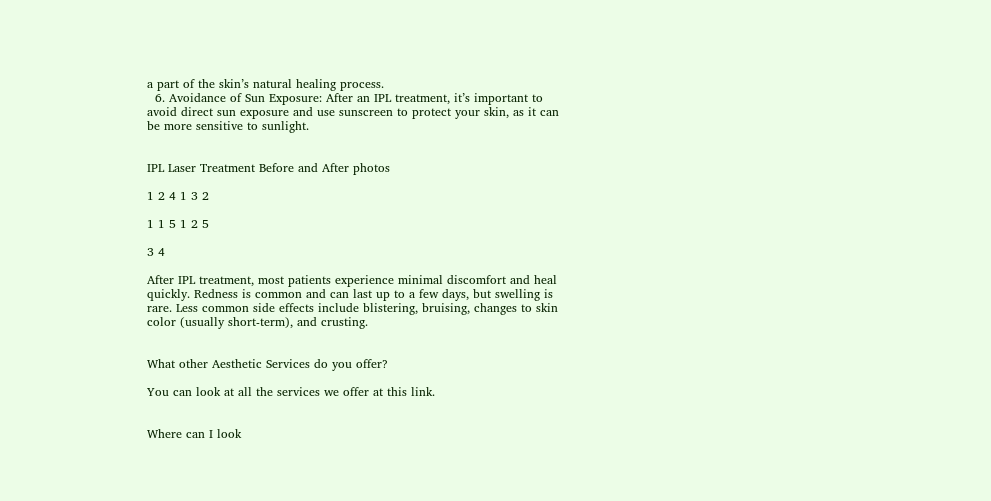a part of the skin’s natural healing process.
  6. Avoidance of Sun Exposure: After an IPL treatment, it’s important to avoid direct sun exposure and use sunscreen to protect your skin, as it can be more sensitive to sunlight.


IPL Laser Treatment Before and After photos

1 2 4 1 3 2

1 1 5 1 2 5

3 4

After IPL treatment, most patients experience minimal discomfort and heal quickly. Redness is common and can last up to a few days, but swelling is rare. Less common side effects include blistering, bruising, changes to skin color (usually short-term), and crusting.


What other Aesthetic Services do you offer?

You can look at all the services we offer at this link.


Where can I look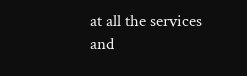at all the services and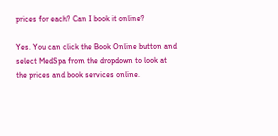prices for each? Can I book it online?

Yes. You can click the Book Online button and select MedSpa from the dropdown to look at the prices and book services online.